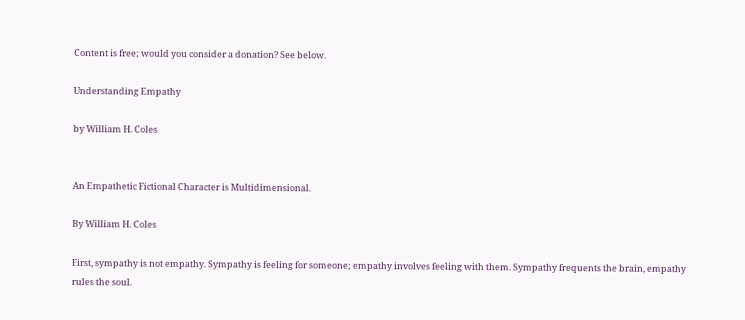Content is free; would you consider a donation? See below.

Understanding Empathy

by William H. Coles


An Empathetic Fictional Character is Multidimensional.

By William H. Coles

First, sympathy is not empathy. Sympathy is feeling for someone; empathy involves feeling with them. Sympathy frequents the brain, empathy rules the soul.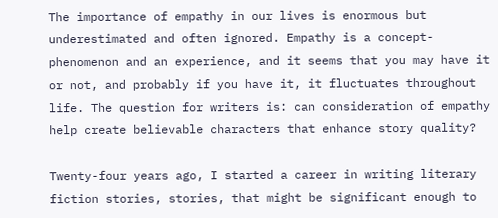The importance of empathy in our lives is enormous but underestimated and often ignored. Empathy is a concept-phenomenon and an experience, and it seems that you may have it or not, and probably if you have it, it fluctuates throughout life. The question for writers is: can consideration of empathy help create believable characters that enhance story quality?

Twenty-four years ago, I started a career in writing literary fiction stories, stories, that might be significant enough to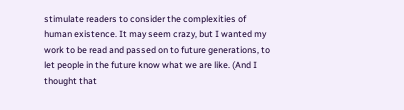stimulate readers to consider the complexities of human existence. It may seem crazy, but I wanted my work to be read and passed on to future generations, to let people in the future know what we are like. (And I thought that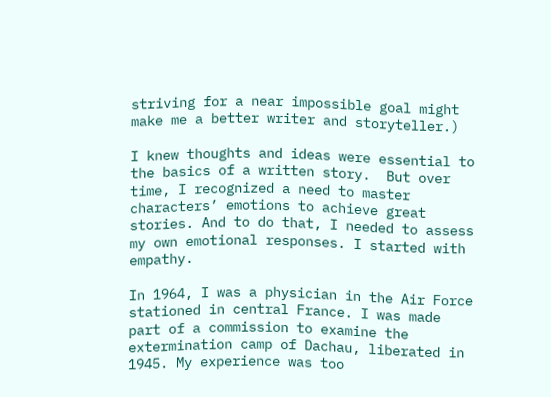striving for a near impossible goal might make me a better writer and storyteller.)

I knew thoughts and ideas were essential to the basics of a written story.  But over time, I recognized a need to master characters’ emotions to achieve great stories. And to do that, I needed to assess my own emotional responses. I started with empathy.

In 1964, I was a physician in the Air Force stationed in central France. I was made part of a commission to examine the extermination camp of Dachau, liberated in 1945. My experience was too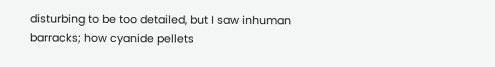disturbing to be too detailed, but I saw inhuman barracks; how cyanide pellets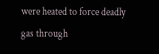were heated to force deadly gas through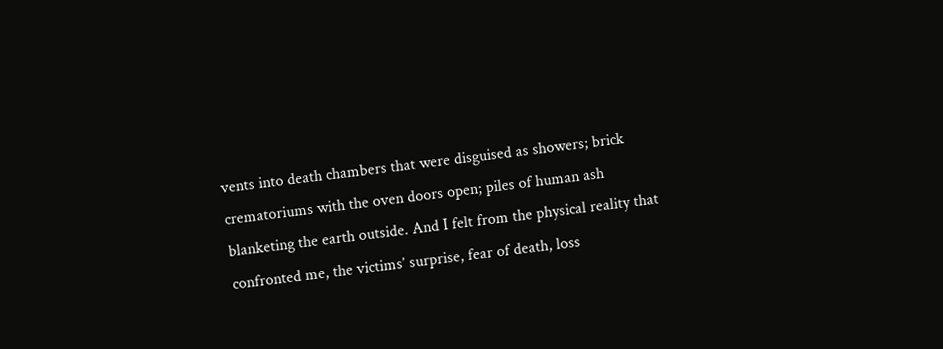vents into death chambers that were disguised as showers; brick crematoriums with the oven doors open; piles of human ash blanketing the earth outside. And I felt from the physical reality that confronted me, the victims’ surprise, fear of death, loss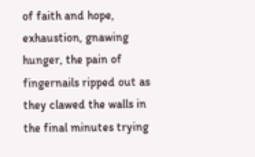of faith and hope, exhaustion, gnawing hunger, the pain of fingernails ripped out as they clawed the walls in the final minutes trying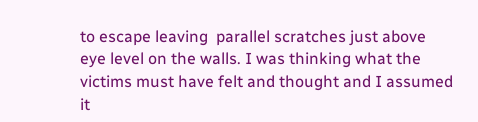to escape leaving  parallel scratches just above eye level on the walls. I was thinking what the victims must have felt and thought and I assumed it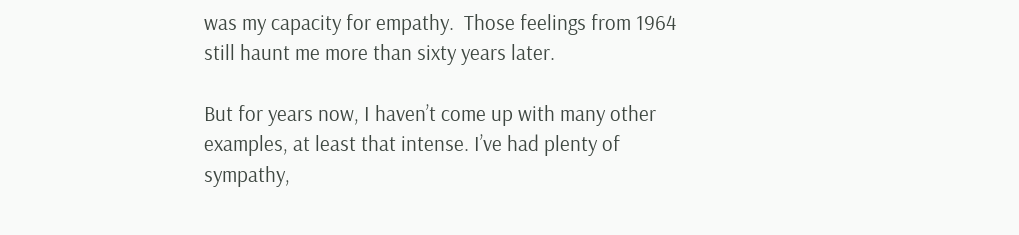was my capacity for empathy.  Those feelings from 1964 still haunt me more than sixty years later.

But for years now, I haven’t come up with many other examples, at least that intense. I’ve had plenty of sympathy,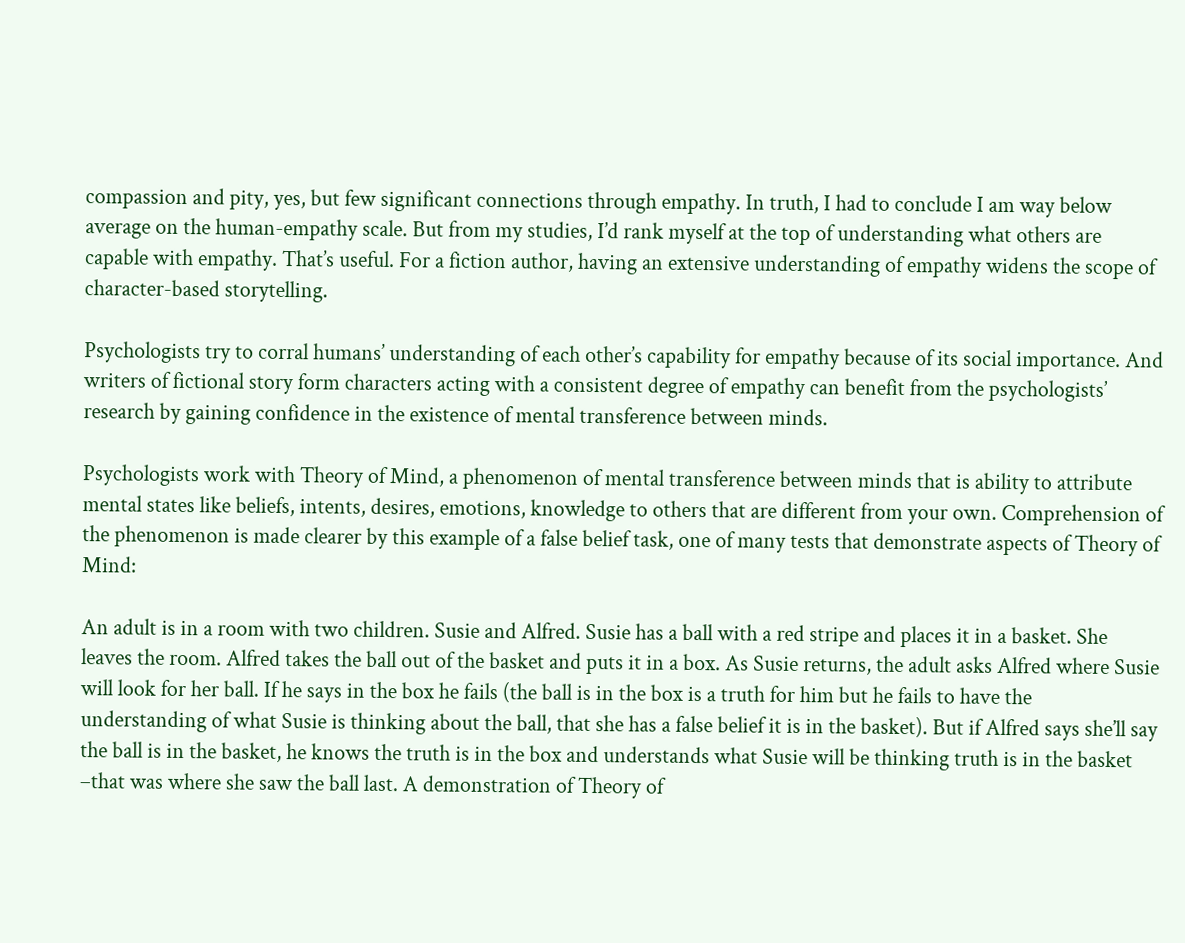compassion and pity, yes, but few significant connections through empathy. In truth, I had to conclude I am way below average on the human-empathy scale. But from my studies, I’d rank myself at the top of understanding what others are capable with empathy. That’s useful. For a fiction author, having an extensive understanding of empathy widens the scope of character-based storytelling.

Psychologists try to corral humans’ understanding of each other’s capability for empathy because of its social importance. And writers of fictional story form characters acting with a consistent degree of empathy can benefit from the psychologists’ research by gaining confidence in the existence of mental transference between minds.

Psychologists work with Theory of Mind, a phenomenon of mental transference between minds that is ability to attribute mental states like beliefs, intents, desires, emotions, knowledge to others that are different from your own. Comprehension of the phenomenon is made clearer by this example of a false belief task, one of many tests that demonstrate aspects of Theory of Mind:

An adult is in a room with two children. Susie and Alfred. Susie has a ball with a red stripe and places it in a basket. She leaves the room. Alfred takes the ball out of the basket and puts it in a box. As Susie returns, the adult asks Alfred where Susie will look for her ball. If he says in the box he fails (the ball is in the box is a truth for him but he fails to have the understanding of what Susie is thinking about the ball, that she has a false belief it is in the basket). But if Alfred says she’ll say the ball is in the basket, he knows the truth is in the box and understands what Susie will be thinking truth is in the basket –that was where she saw the ball last. A demonstration of Theory of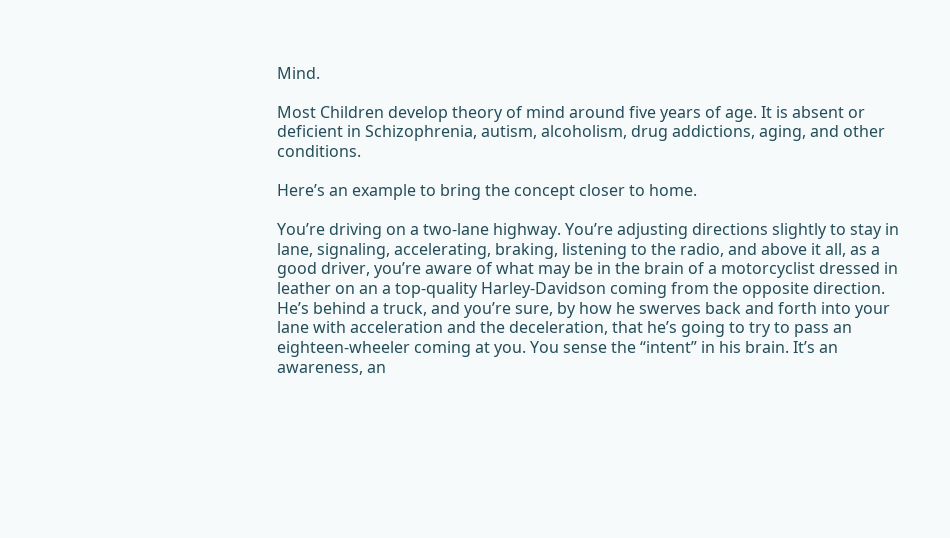Mind.

Most Children develop theory of mind around five years of age. It is absent or deficient in Schizophrenia, autism, alcoholism, drug addictions, aging, and other conditions.

Here’s an example to bring the concept closer to home.

You’re driving on a two-lane highway. You’re adjusting directions slightly to stay in lane, signaling, accelerating, braking, listening to the radio, and above it all, as a good driver, you’re aware of what may be in the brain of a motorcyclist dressed in leather on an a top-quality Harley-Davidson coming from the opposite direction. He’s behind a truck, and you’re sure, by how he swerves back and forth into your lane with acceleration and the deceleration, that he’s going to try to pass an eighteen-wheeler coming at you. You sense the “intent” in his brain. It’s an awareness, an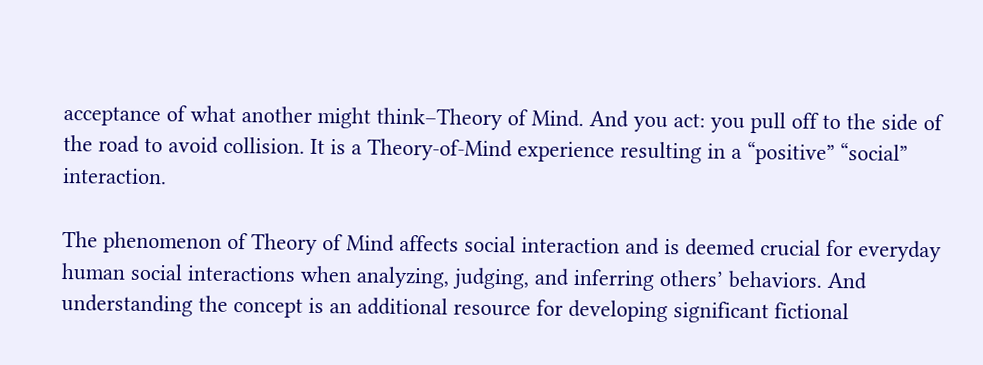acceptance of what another might think–Theory of Mind. And you act: you pull off to the side of the road to avoid collision. It is a Theory-of-Mind experience resulting in a “positive” “social” interaction.

The phenomenon of Theory of Mind affects social interaction and is deemed crucial for everyday human social interactions when analyzing, judging, and inferring others’ behaviors. And understanding the concept is an additional resource for developing significant fictional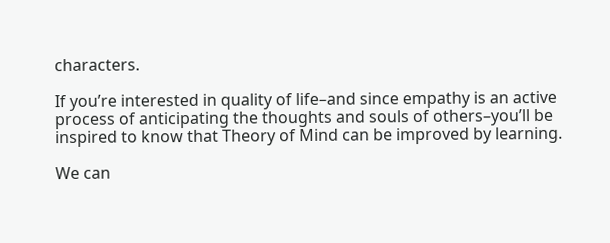characters.

If you’re interested in quality of life–and since empathy is an active process of anticipating the thoughts and souls of others–you’ll be inspired to know that Theory of Mind can be improved by learning.

We can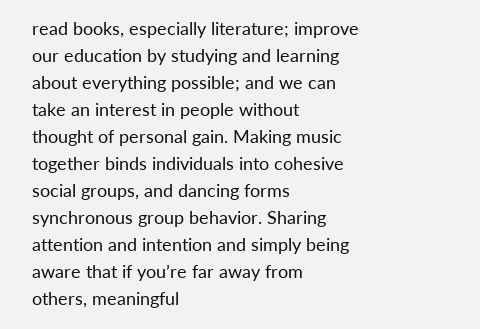read books, especially literature; improve our education by studying and learning about everything possible; and we can take an interest in people without thought of personal gain. Making music together binds individuals into cohesive social groups, and dancing forms synchronous group behavior. Sharing attention and intention and simply being aware that if you’re far away from others, meaningful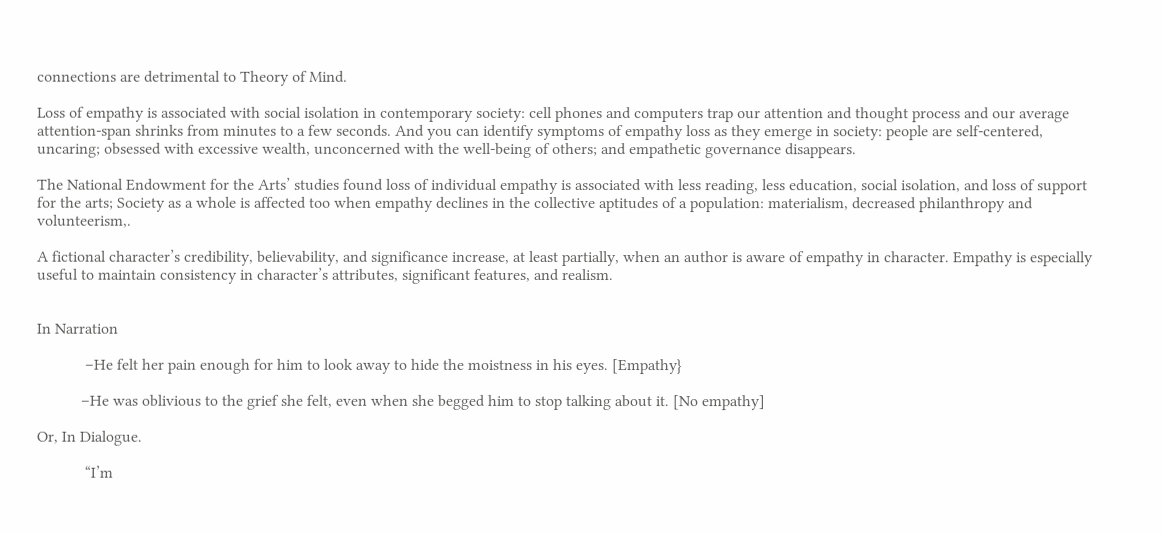connections are detrimental to Theory of Mind.

Loss of empathy is associated with social isolation in contemporary society: cell phones and computers trap our attention and thought process and our average attention-span shrinks from minutes to a few seconds. And you can identify symptoms of empathy loss as they emerge in society: people are self-centered, uncaring; obsessed with excessive wealth, unconcerned with the well-being of others; and empathetic governance disappears.

The National Endowment for the Arts’ studies found loss of individual empathy is associated with less reading, less education, social isolation, and loss of support for the arts; Society as a whole is affected too when empathy declines in the collective aptitudes of a population: materialism, decreased philanthropy and volunteerism,.

A fictional character’s credibility, believability, and significance increase, at least partially, when an author is aware of empathy in character. Empathy is especially useful to maintain consistency in character’s attributes, significant features, and realism.


In Narration

            –He felt her pain enough for him to look away to hide the moistness in his eyes. [Empathy}

           –He was oblivious to the grief she felt, even when she begged him to stop talking about it. [No empathy]

Or, In Dialogue.

            “I’m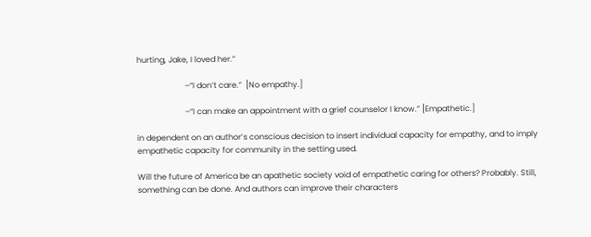hurting, Jake, I loved her.”

                        –“I don’t care.”  [No empathy.]

                        –“I can make an appointment with a grief counselor I know.” [Empathetic.]

in dependent on an author’s conscious decision to insert individual capacity for empathy, and to imply empathetic capacity for community in the setting used.

Will the future of America be an apathetic society void of empathetic caring for others? Probably. Still, something can be done. And authors can improve their characters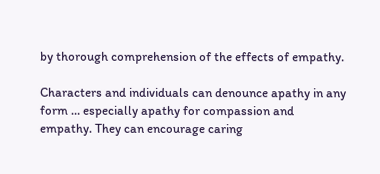by thorough comprehension of the effects of empathy.

Characters and individuals can denounce apathy in any form … especially apathy for compassion and empathy. They can encourage caring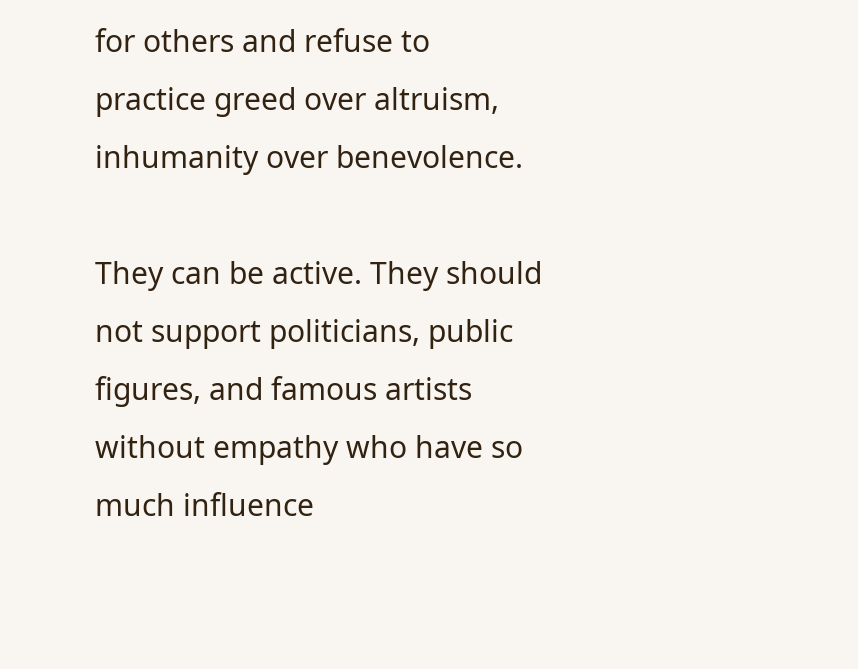for others and refuse to practice greed over altruism, inhumanity over benevolence.

They can be active. They should not support politicians, public figures, and famous artists without empathy who have so much influence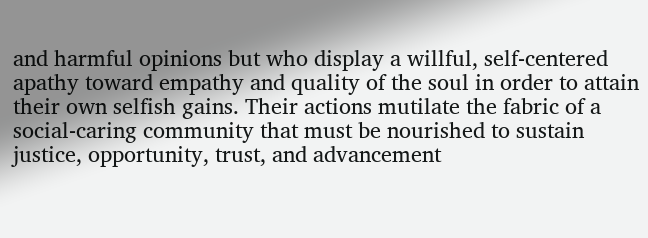and harmful opinions but who display a willful, self-centered apathy toward empathy and quality of the soul in order to attain their own selfish gains. Their actions mutilate the fabric of a social-caring community that must be nourished to sustain justice, opportunity, trust, and advancement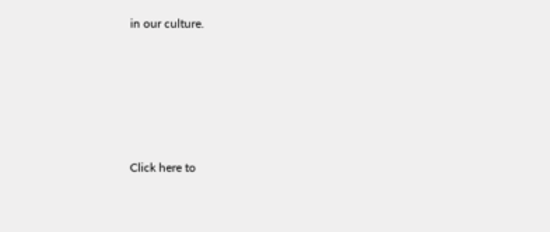in our culture.





Click here to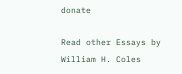donate

Read other Essays by William H. Coles